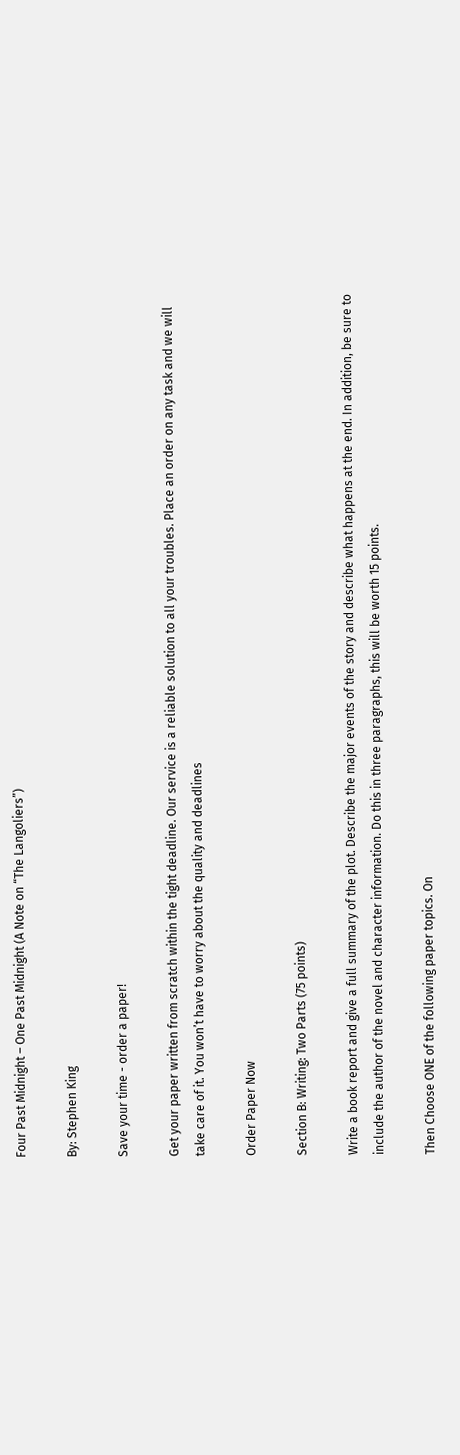Four Past Midnight – One Past Midnight (A Note on “The Langoliers”)

By: Stephen King

Save your time - order a paper!

Get your paper written from scratch within the tight deadline. Our service is a reliable solution to all your troubles. Place an order on any task and we will take care of it. You won’t have to worry about the quality and deadlines

Order Paper Now

Section B: Writing: Two Parts (75 points)

Write a book report and give a full summary of the plot. Describe the major events of the story and describe what happens at the end. In addition, be sure to include the author of the novel and character information. Do this in three paragraphs, this will be worth 15 points.

Then Choose ONE of the following paper topics. On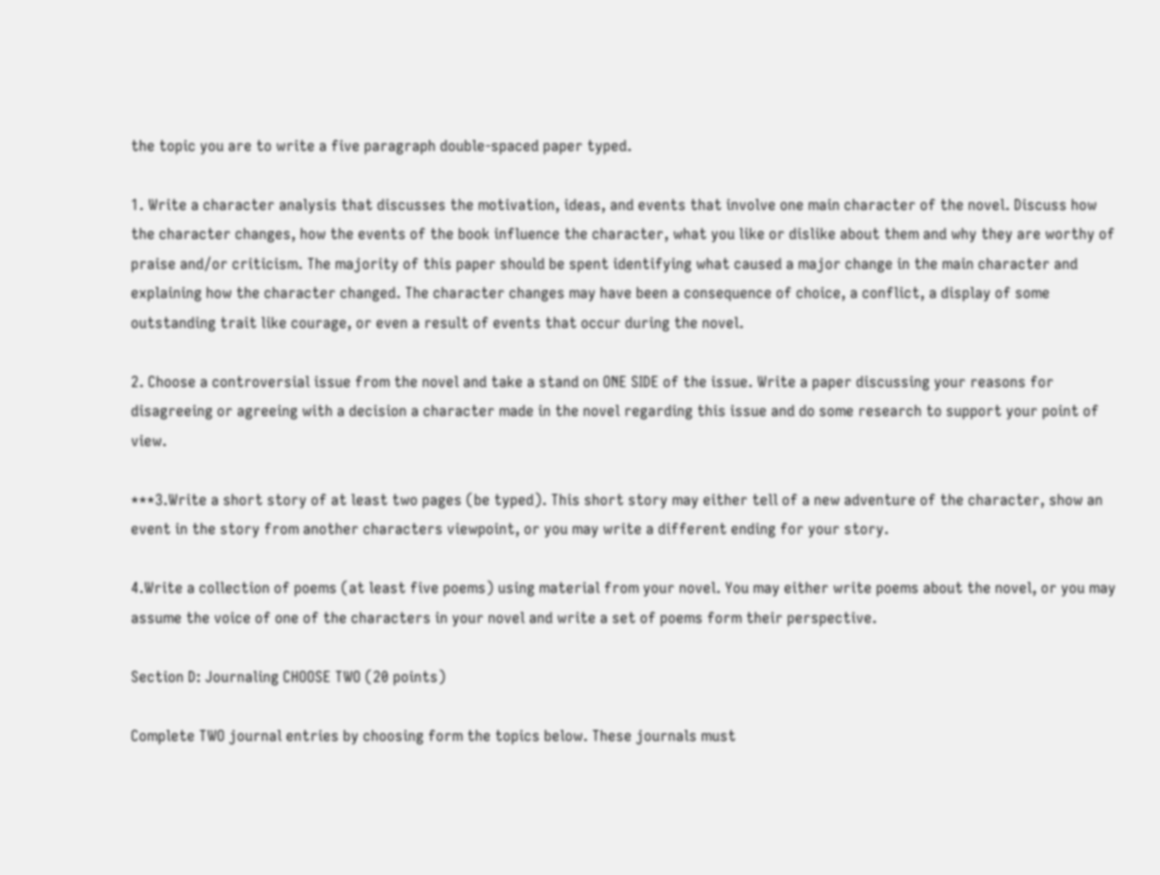the topic you are to write a five paragraph double-spaced paper typed.

1. Write a character analysis that discusses the motivation, ideas, and events that involve one main character of the novel. Discuss how the character changes, how the events of the book influence the character, what you like or dislike about them and why they are worthy of praise and/or criticism. The majority of this paper should be spent identifying what caused a major change in the main character and explaining how the character changed. The character changes may have been a consequence of choice, a conflict, a display of some outstanding trait like courage, or even a result of events that occur during the novel.

2. Choose a controversial issue from the novel and take a stand on ONE SIDE of the issue. Write a paper discussing your reasons for disagreeing or agreeing with a decision a character made in the novel regarding this issue and do some research to support your point of view.

***3.Write a short story of at least two pages (be typed). This short story may either tell of a new adventure of the character, show an event in the story from another characters viewpoint, or you may write a different ending for your story.

4.Write a collection of poems (at least five poems) using material from your novel. You may either write poems about the novel, or you may assume the voice of one of the characters in your novel and write a set of poems form their perspective.

Section D: Journaling CHOOSE TWO (20 points)

Complete TWO journal entries by choosing form the topics below. These journals must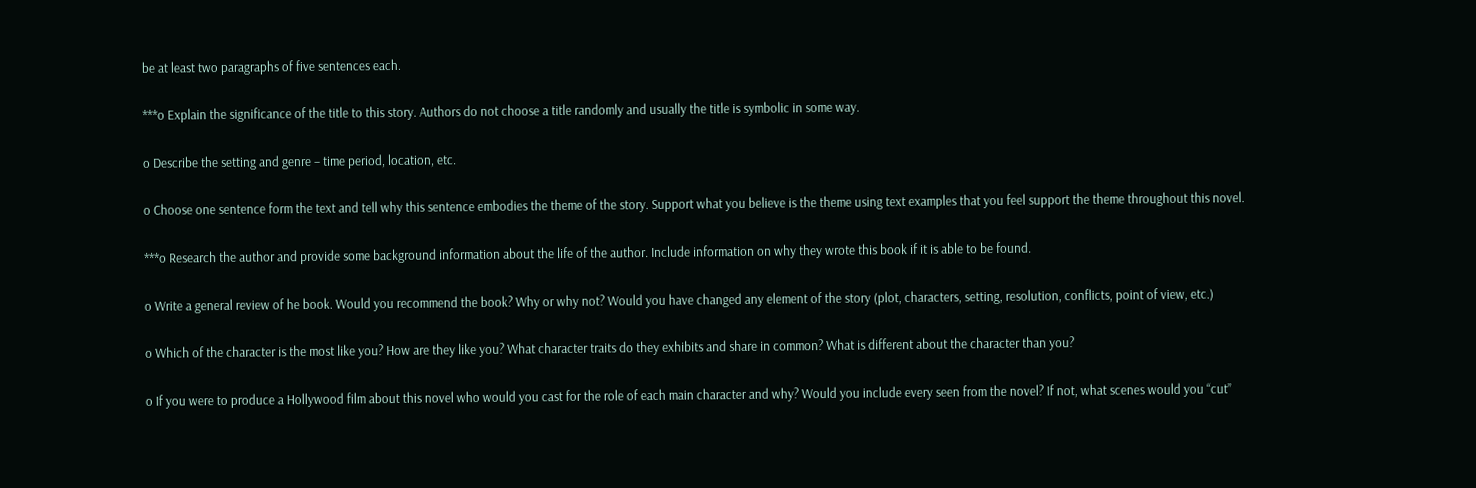be at least two paragraphs of five sentences each.

***o Explain the significance of the title to this story. Authors do not choose a title randomly and usually the title is symbolic in some way.

o Describe the setting and genre – time period, location, etc.

o Choose one sentence form the text and tell why this sentence embodies the theme of the story. Support what you believe is the theme using text examples that you feel support the theme throughout this novel.

***o Research the author and provide some background information about the life of the author. Include information on why they wrote this book if it is able to be found.

o Write a general review of he book. Would you recommend the book? Why or why not? Would you have changed any element of the story (plot, characters, setting, resolution, conflicts, point of view, etc.)

o Which of the character is the most like you? How are they like you? What character traits do they exhibits and share in common? What is different about the character than you?

o If you were to produce a Hollywood film about this novel who would you cast for the role of each main character and why? Would you include every seen from the novel? If not, what scenes would you “cut”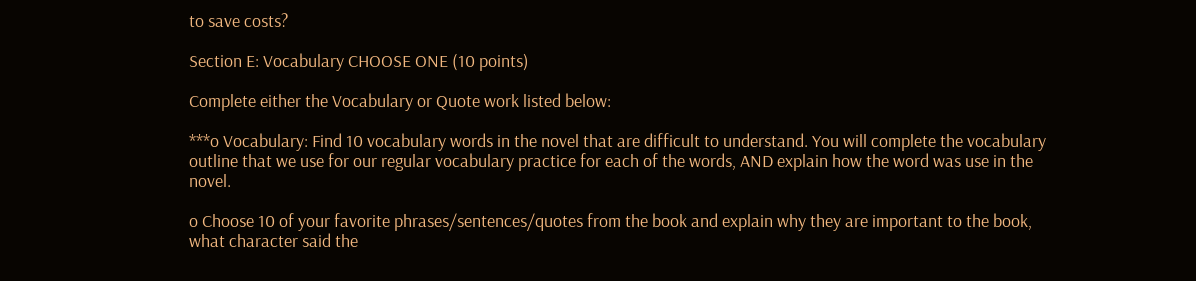to save costs?

Section E: Vocabulary CHOOSE ONE (10 points)

Complete either the Vocabulary or Quote work listed below:

***o Vocabulary: Find 10 vocabulary words in the novel that are difficult to understand. You will complete the vocabulary outline that we use for our regular vocabulary practice for each of the words, AND explain how the word was use in the novel.

o Choose 10 of your favorite phrases/sentences/quotes from the book and explain why they are important to the book, what character said the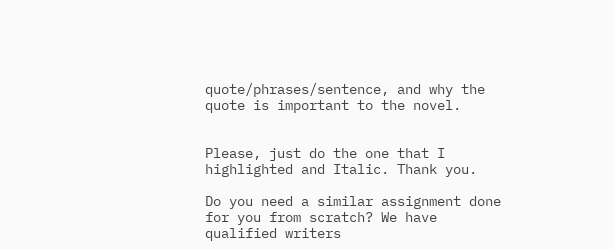quote/phrases/sentence, and why the quote is important to the novel.


Please, just do the one that I highlighted and Italic. Thank you.

Do you need a similar assignment done for you from scratch? We have qualified writers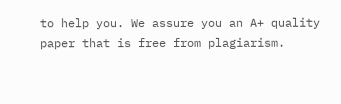to help you. We assure you an A+ quality paper that is free from plagiarism.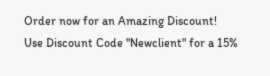Order now for an Amazing Discount!
Use Discount Code "Newclient" for a 15%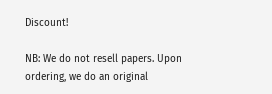Discount!

NB: We do not resell papers. Upon ordering, we do an original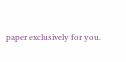paper exclusively for you.